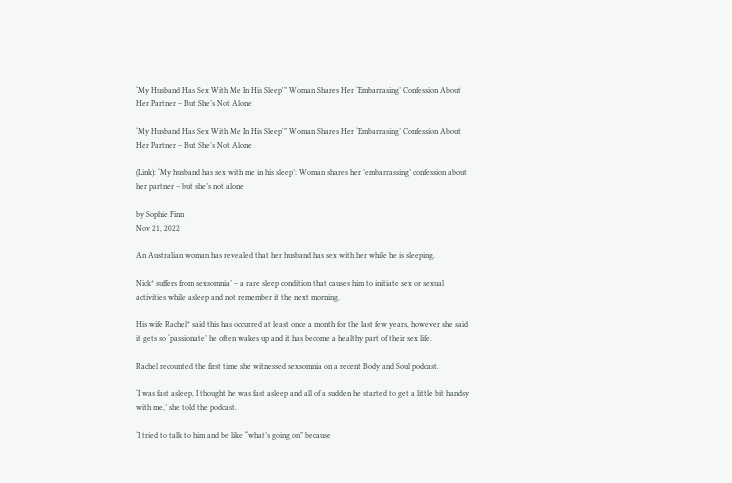‘My Husband Has Sex With Me In His Sleep'” Woman Shares Her ‘Embarrasing’ Confession About Her Partner – But She’s Not Alone

‘My Husband Has Sex With Me In His Sleep'” Woman Shares Her ‘Embarrasing’ Confession About Her Partner – But She’s Not Alone

(Link): ‘My husband has sex with me in his sleep’: Woman shares her ’embarrassing’ confession about her partner – but she’s not alone

by Sophie Finn
Nov 21, 2022

An Australian woman has revealed that her husband has sex with her while he is sleeping.

Nick* suffers from sexsomnia’ – a rare sleep condition that causes him to initiate sex or sexual activities while asleep and not remember it the next morning.

His wife Rachel* said this has occurred at least once a month for the last few years, however she said it gets so ‘passionate’ he often wakes up and it has become a healthy part of their sex life.

Rachel recounted the first time she witnessed sexsomnia on a recent Body and Soul podcast.

‘I was fast asleep, I thought he was fast asleep and all of a sudden he started to get a little bit handsy with me,’ she told the podcast.

‘I tried to talk to him and be like “what’s going on” because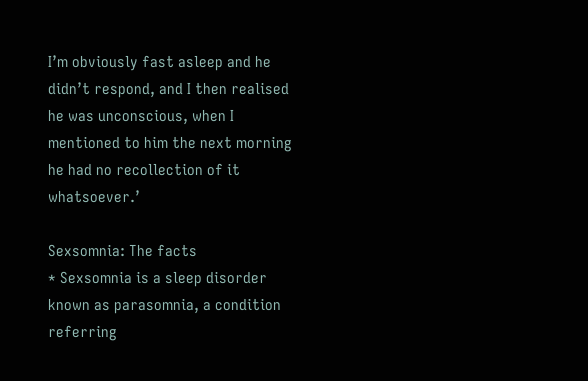I’m obviously fast asleep and he didn’t respond, and I then realised he was unconscious, when I mentioned to him the next morning he had no recollection of it whatsoever.’

Sexsomnia: The facts
* Sexsomnia is a sleep disorder known as parasomnia, a condition referring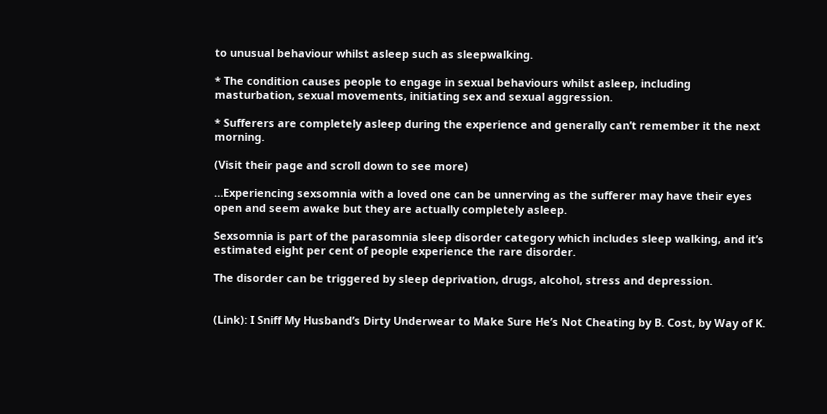to unusual behaviour whilst asleep such as sleepwalking.

* The condition causes people to engage in sexual behaviours whilst asleep, including masturbation, sexual movements, initiating sex and sexual aggression.

* Sufferers are completely asleep during the experience and generally can’t remember it the next morning.

(Visit their page and scroll down to see more)

…Experiencing sexsomnia with a loved one can be unnerving as the sufferer may have their eyes open and seem awake but they are actually completely asleep.

Sexsomnia is part of the parasomnia sleep disorder category which includes sleep walking, and it’s estimated eight per cent of people experience the rare disorder.

The disorder can be triggered by sleep deprivation, drugs, alcohol, stress and depression.


(Link): I Sniff My Husband’s Dirty Underwear to Make Sure He’s Not Cheating by B. Cost, by Way of K.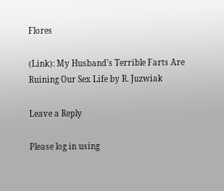Flores

(Link): My Husband’s Terrible Farts Are Ruining Our Sex Life by R. Juzwiak

Leave a Reply

Please log in using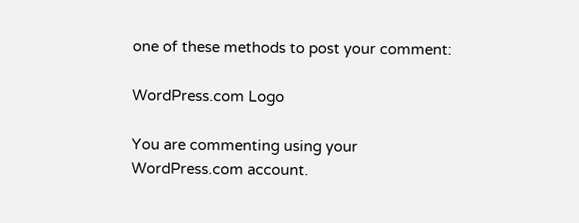one of these methods to post your comment:

WordPress.com Logo

You are commenting using your WordPress.com account.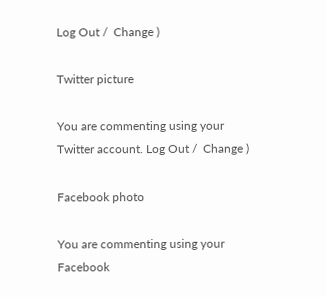Log Out /  Change )

Twitter picture

You are commenting using your Twitter account. Log Out /  Change )

Facebook photo

You are commenting using your Facebook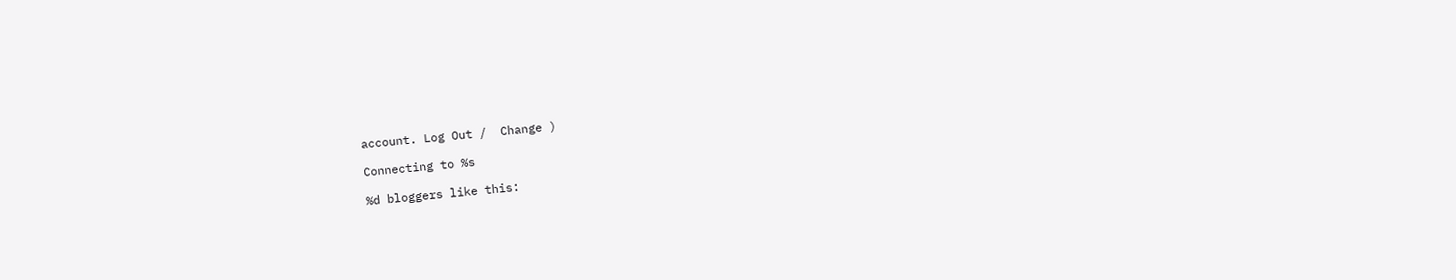account. Log Out /  Change )

Connecting to %s

%d bloggers like this: